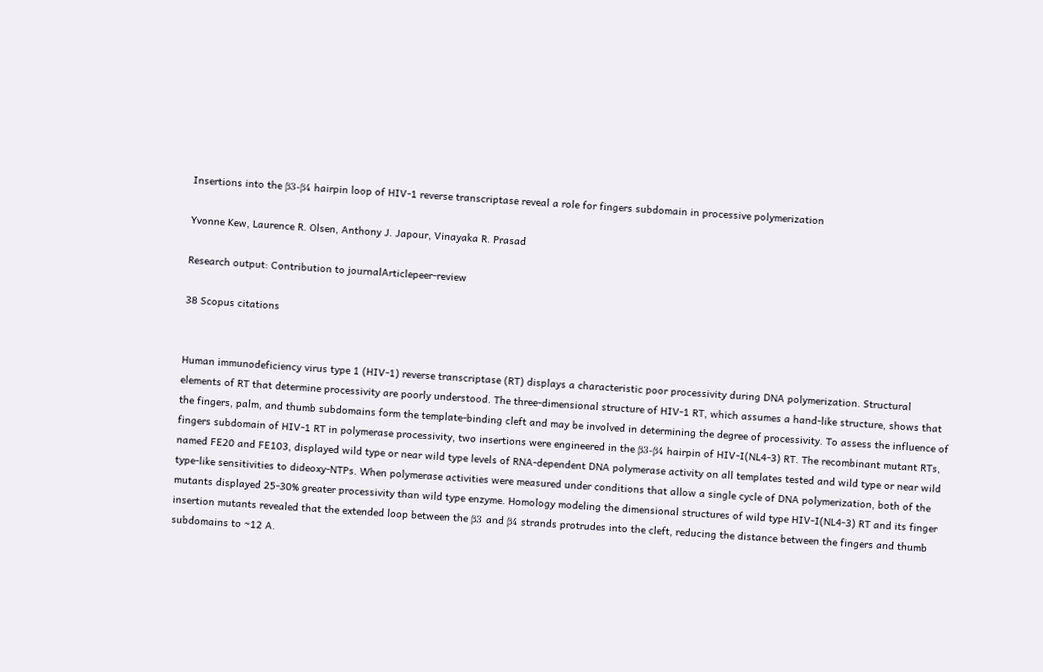Insertions into the β3-β4 hairpin loop of HIV-1 reverse transcriptase reveal a role for fingers subdomain in processive polymerization

Yvonne Kew, Laurence R. Olsen, Anthony J. Japour, Vinayaka R. Prasad

Research output: Contribution to journalArticlepeer-review

38 Scopus citations


Human immunodeficiency virus type 1 (HIV-1) reverse transcriptase (RT) displays a characteristic poor processivity during DNA polymerization. Structural elements of RT that determine processivity are poorly understood. The three-dimensional structure of HIV-1 RT, which assumes a hand-like structure, shows that the fingers, palm, and thumb subdomains form the template-binding cleft and may be involved in determining the degree of processivity. To assess the influence of fingers subdomain of HIV-1 RT in polymerase processivity, two insertions were engineered in the β3-β4 hairpin of HIV-I(NL4-3) RT. The recombinant mutant RTs, named FE20 and FE103, displayed wild type or near wild type levels of RNA-dependent DNA polymerase activity on all templates tested and wild type or near wild type-like sensitivities to dideoxy-NTPs. When polymerase activities were measured under conditions that allow a single cycle of DNA polymerization, both of the mutants displayed 25-30% greater processivity than wild type enzyme. Homology modeling the dimensional structures of wild type HIV-I(NL4-3) RT and its finger insertion mutants revealed that the extended loop between the β3 and β4 strands protrudes into the cleft, reducing the distance between the fingers and thumb subdomains to ~12 A.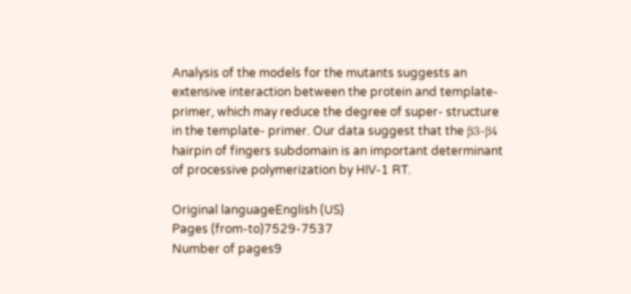Analysis of the models for the mutants suggests an extensive interaction between the protein and template- primer, which may reduce the degree of super- structure in the template- primer. Our data suggest that the β3-β4 hairpin of fingers subdomain is an important determinant of processive polymerization by HIV-1 RT.

Original languageEnglish (US)
Pages (from-to)7529-7537
Number of pages9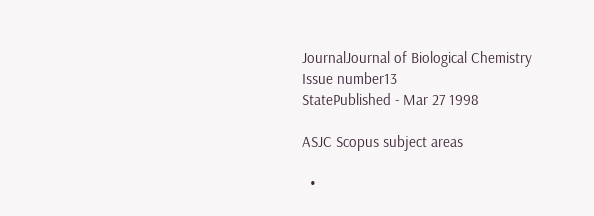JournalJournal of Biological Chemistry
Issue number13
StatePublished - Mar 27 1998

ASJC Scopus subject areas

  •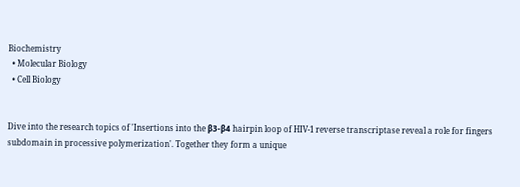Biochemistry
  • Molecular Biology
  • Cell Biology


Dive into the research topics of 'Insertions into the β3-β4 hairpin loop of HIV-1 reverse transcriptase reveal a role for fingers subdomain in processive polymerization'. Together they form a unique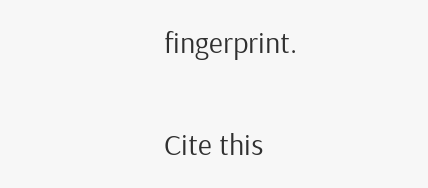fingerprint.

Cite this